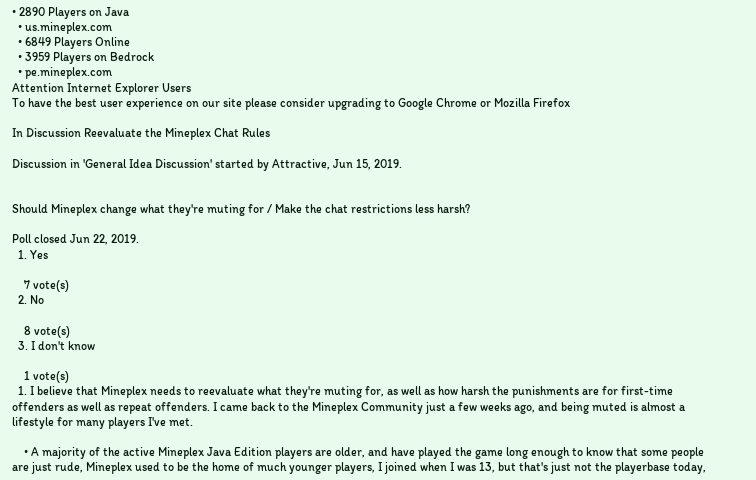• 2890 Players on Java
  • us.mineplex.com
  • 6849 Players Online
  • 3959 Players on Bedrock
  • pe.mineplex.com
Attention Internet Explorer Users
To have the best user experience on our site please consider upgrading to Google Chrome or Mozilla Firefox

In Discussion Reevaluate the Mineplex Chat Rules

Discussion in 'General Idea Discussion' started by Attractive, Jun 15, 2019.


Should Mineplex change what they're muting for / Make the chat restrictions less harsh?

Poll closed Jun 22, 2019.
  1. Yes

    7 vote(s)
  2. No

    8 vote(s)
  3. I don't know

    1 vote(s)
  1. I believe that Mineplex needs to reevaluate what they're muting for, as well as how harsh the punishments are for first-time offenders as well as repeat offenders. I came back to the Mineplex Community just a few weeks ago, and being muted is almost a lifestyle for many players I've met.

    • A majority of the active Mineplex Java Edition players are older, and have played the game long enough to know that some people are just rude, Mineplex used to be the home of much younger players, I joined when I was 13, but that's just not the playerbase today,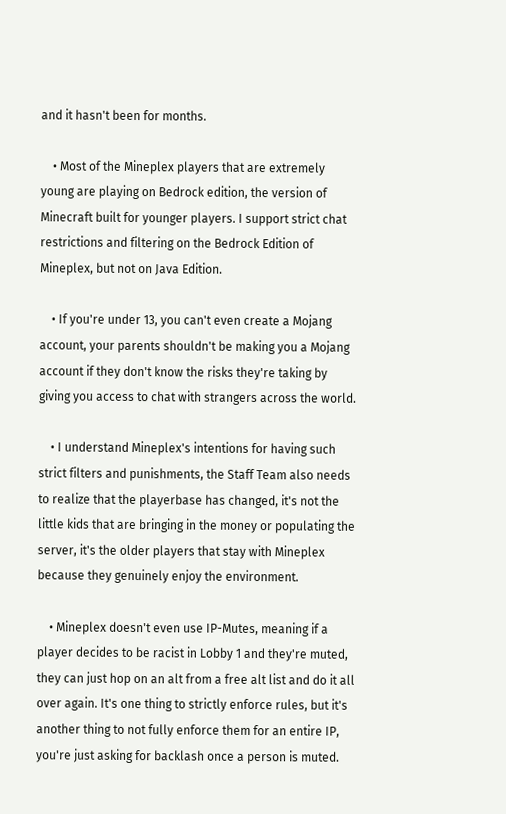and it hasn't been for months.

    • Most of the Mineplex players that are extremely young are playing on Bedrock edition, the version of Minecraft built for younger players. I support strict chat restrictions and filtering on the Bedrock Edition of Mineplex, but not on Java Edition.

    • If you're under 13, you can't even create a Mojang account, your parents shouldn't be making you a Mojang account if they don't know the risks they're taking by giving you access to chat with strangers across the world.

    • I understand Mineplex's intentions for having such strict filters and punishments, the Staff Team also needs to realize that the playerbase has changed, it's not the little kids that are bringing in the money or populating the server, it's the older players that stay with Mineplex because they genuinely enjoy the environment.

    • Mineplex doesn't even use IP-Mutes, meaning if a player decides to be racist in Lobby 1 and they're muted, they can just hop on an alt from a free alt list and do it all over again. It's one thing to strictly enforce rules, but it's another thing to not fully enforce them for an entire IP, you're just asking for backlash once a person is muted.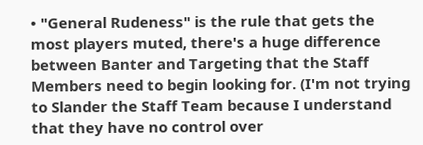• "General Rudeness" is the rule that gets the most players muted, there's a huge difference between Banter and Targeting that the Staff Members need to begin looking for. (I'm not trying to Slander the Staff Team because I understand that they have no control over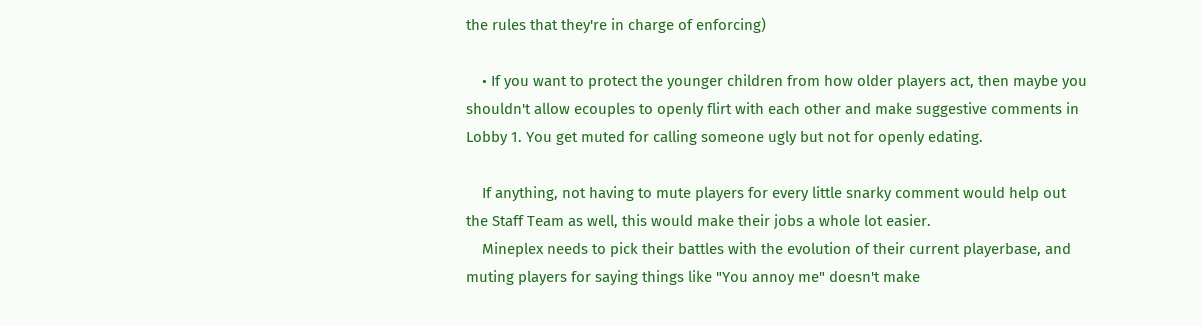the rules that they're in charge of enforcing)

    • If you want to protect the younger children from how older players act, then maybe you shouldn't allow ecouples to openly flirt with each other and make suggestive comments in Lobby 1. You get muted for calling someone ugly but not for openly edating.

    If anything, not having to mute players for every little snarky comment would help out the Staff Team as well, this would make their jobs a whole lot easier.
    Mineplex needs to pick their battles with the evolution of their current playerbase, and muting players for saying things like "You annoy me" doesn't make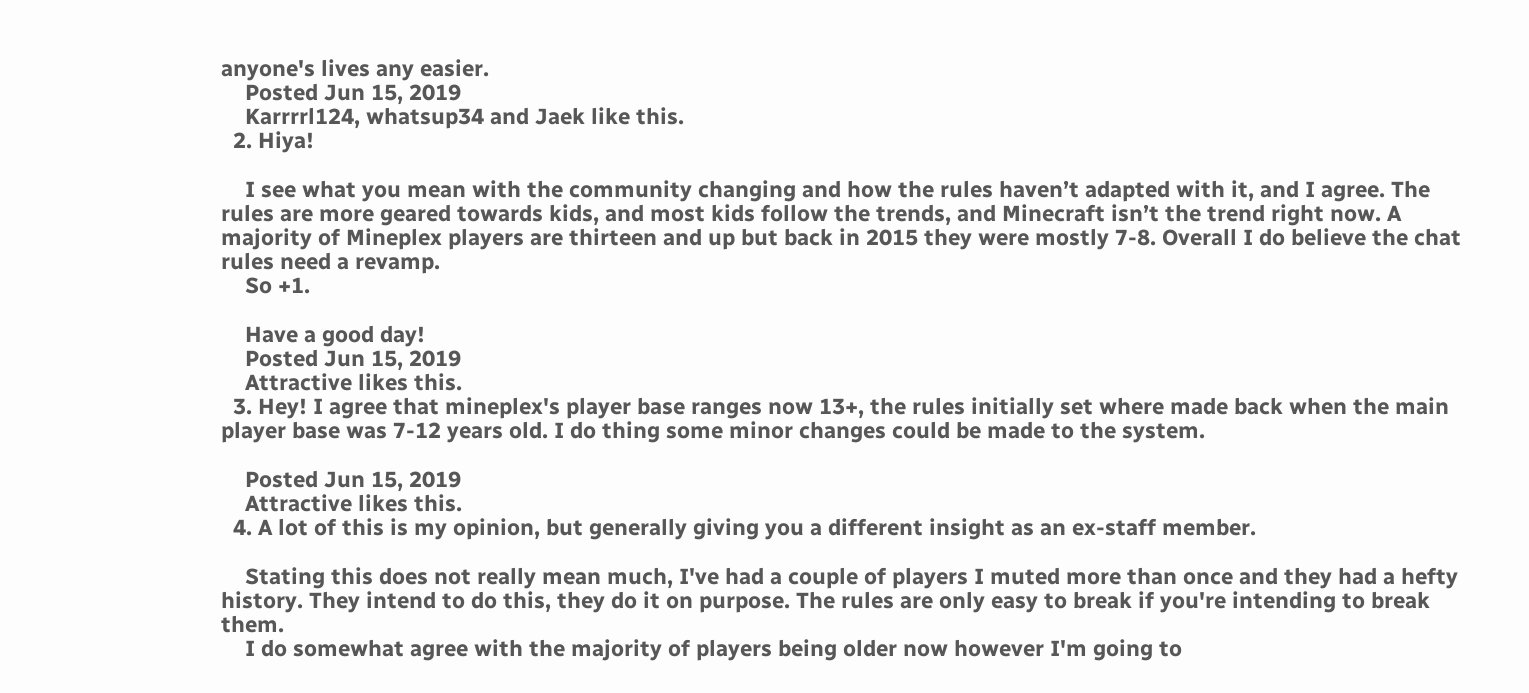anyone's lives any easier.
    Posted Jun 15, 2019
    Karrrrl124, whatsup34 and Jaek like this.
  2. Hiya!

    I see what you mean with the community changing and how the rules haven’t adapted with it, and I agree. The rules are more geared towards kids, and most kids follow the trends, and Minecraft isn’t the trend right now. A majority of Mineplex players are thirteen and up but back in 2015 they were mostly 7-8. Overall I do believe the chat rules need a revamp.
    So +1.

    Have a good day!
    Posted Jun 15, 2019
    Attractive likes this.
  3. Hey! I agree that mineplex's player base ranges now 13+, the rules initially set where made back when the main player base was 7-12 years old. I do thing some minor changes could be made to the system.

    Posted Jun 15, 2019
    Attractive likes this.
  4. A lot of this is my opinion, but generally giving you a different insight as an ex-staff member.

    Stating this does not really mean much, I've had a couple of players I muted more than once and they had a hefty history. They intend to do this, they do it on purpose. The rules are only easy to break if you're intending to break them.
    I do somewhat agree with the majority of players being older now however I'm going to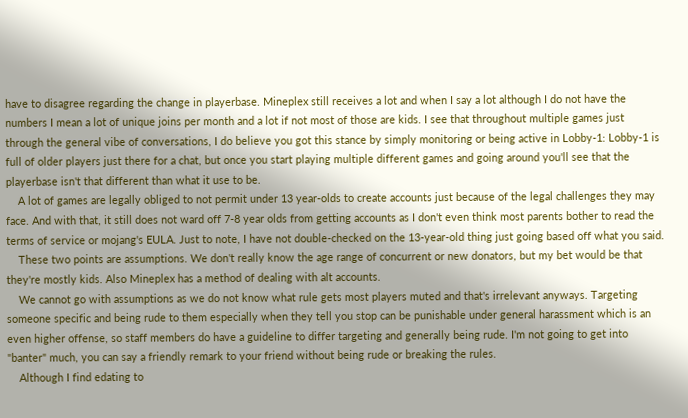have to disagree regarding the change in playerbase. Mineplex still receives a lot and when I say a lot although I do not have the numbers I mean a lot of unique joins per month and a lot if not most of those are kids. I see that throughout multiple games just through the general vibe of conversations, I do believe you got this stance by simply monitoring or being active in Lobby-1: Lobby-1 is full of older players just there for a chat, but once you start playing multiple different games and going around you'll see that the playerbase isn't that different than what it use to be.
    A lot of games are legally obliged to not permit under 13 year-olds to create accounts just because of the legal challenges they may face. And with that, it still does not ward off 7-8 year olds from getting accounts as I don't even think most parents bother to read the terms of service or mojang's EULA. Just to note, I have not double-checked on the 13-year-old thing just going based off what you said.
    These two points are assumptions. We don't really know the age range of concurrent or new donators, but my bet would be that they're mostly kids. Also Mineplex has a method of dealing with alt accounts.
    We cannot go with assumptions as we do not know what rule gets most players muted and that's irrelevant anyways. Targeting someone specific and being rude to them especially when they tell you stop can be punishable under general harassment which is an even higher offense, so staff members do have a guideline to differ targeting and generally being rude. I'm not going to get into "banter" much, you can say a friendly remark to your friend without being rude or breaking the rules.
    Although I find edating to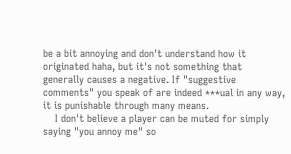be a bit annoying and don't understand how it originated haha, but it's not something that generally causes a negative. If "suggestive comments" you speak of are indeed ***ual in any way, it is punishable through many means.
    I don't believe a player can be muted for simply saying "you annoy me" so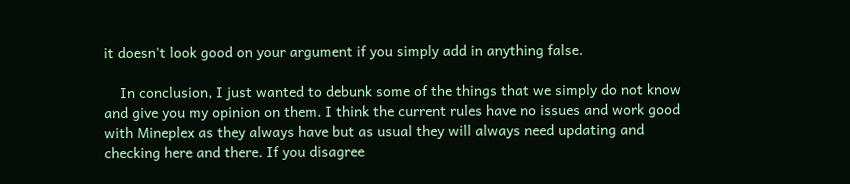it doesn't look good on your argument if you simply add in anything false.

    In conclusion, I just wanted to debunk some of the things that we simply do not know and give you my opinion on them. I think the current rules have no issues and work good with Mineplex as they always have but as usual they will always need updating and checking here and there. If you disagree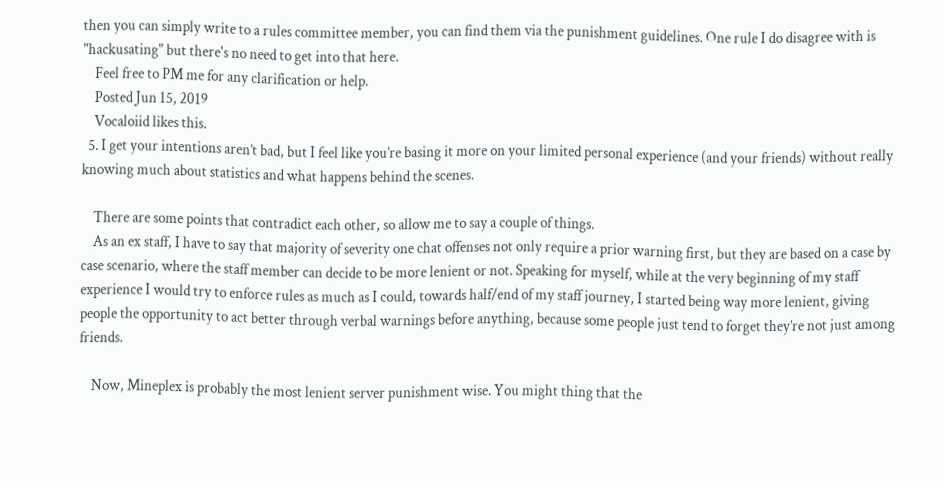then you can simply write to a rules committee member, you can find them via the punishment guidelines. One rule I do disagree with is "hackusating" but there's no need to get into that here.
    Feel free to PM me for any clarification or help.
    Posted Jun 15, 2019
    Vocaloiid likes this.
  5. I get your intentions aren’t bad, but I feel like you’re basing it more on your limited personal experience (and your friends) without really knowing much about statistics and what happens behind the scenes.

    There are some points that contradict each other, so allow me to say a couple of things.
    As an ex staff, I have to say that majority of severity one chat offenses not only require a prior warning first, but they are based on a case by case scenario, where the staff member can decide to be more lenient or not. Speaking for myself, while at the very beginning of my staff experience I would try to enforce rules as much as I could, towards half/end of my staff journey, I started being way more lenient, giving people the opportunity to act better through verbal warnings before anything, because some people just tend to forget they’re not just among friends.

    Now, Mineplex is probably the most lenient server punishment wise. You might thing that the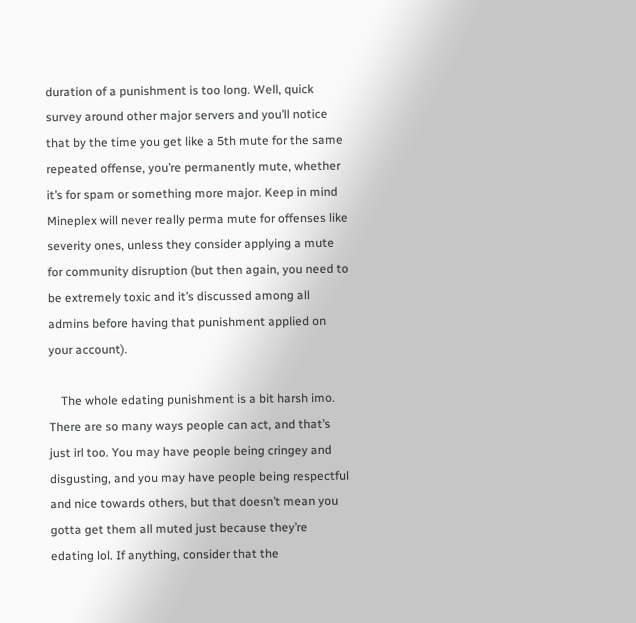duration of a punishment is too long. Well, quick survey around other major servers and you’ll notice that by the time you get like a 5th mute for the same repeated offense, you’re permanently mute, whether it’s for spam or something more major. Keep in mind Mineplex will never really perma mute for offenses like severity ones, unless they consider applying a mute for community disruption (but then again, you need to be extremely toxic and it’s discussed among all admins before having that punishment applied on your account).

    The whole edating punishment is a bit harsh imo. There are so many ways people can act, and that’s just irl too. You may have people being cringey and disgusting, and you may have people being respectful and nice towards others, but that doesn’t mean you gotta get them all muted just because they’re edating lol. If anything, consider that the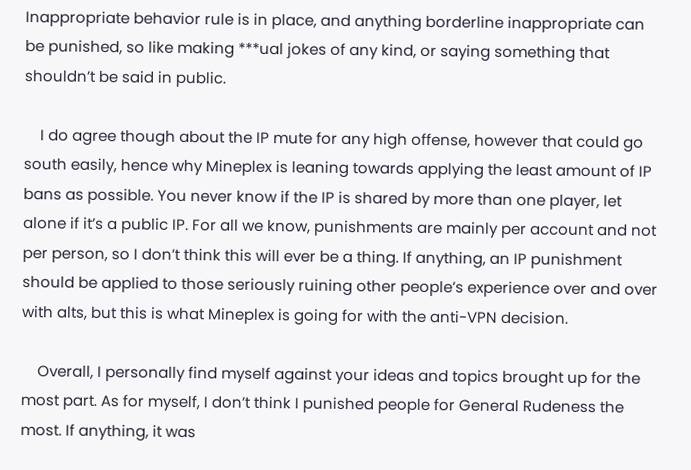Inappropriate behavior rule is in place, and anything borderline inappropriate can be punished, so like making ***ual jokes of any kind, or saying something that shouldn’t be said in public.

    I do agree though about the IP mute for any high offense, however that could go south easily, hence why Mineplex is leaning towards applying the least amount of IP bans as possible. You never know if the IP is shared by more than one player, let alone if it’s a public IP. For all we know, punishments are mainly per account and not per person, so I don’t think this will ever be a thing. If anything, an IP punishment should be applied to those seriously ruining other people’s experience over and over with alts, but this is what Mineplex is going for with the anti-VPN decision.

    Overall, I personally find myself against your ideas and topics brought up for the most part. As for myself, I don’t think I punished people for General Rudeness the most. If anything, it was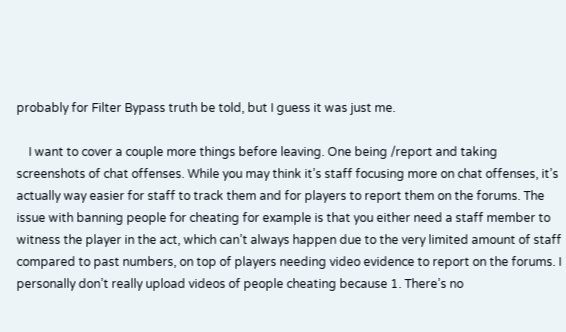probably for Filter Bypass truth be told, but I guess it was just me.

    I want to cover a couple more things before leaving. One being /report and taking screenshots of chat offenses. While you may think it’s staff focusing more on chat offenses, it’s actually way easier for staff to track them and for players to report them on the forums. The issue with banning people for cheating for example is that you either need a staff member to witness the player in the act, which can’t always happen due to the very limited amount of staff compared to past numbers, on top of players needing video evidence to report on the forums. I personally don’t really upload videos of people cheating because 1. There’s no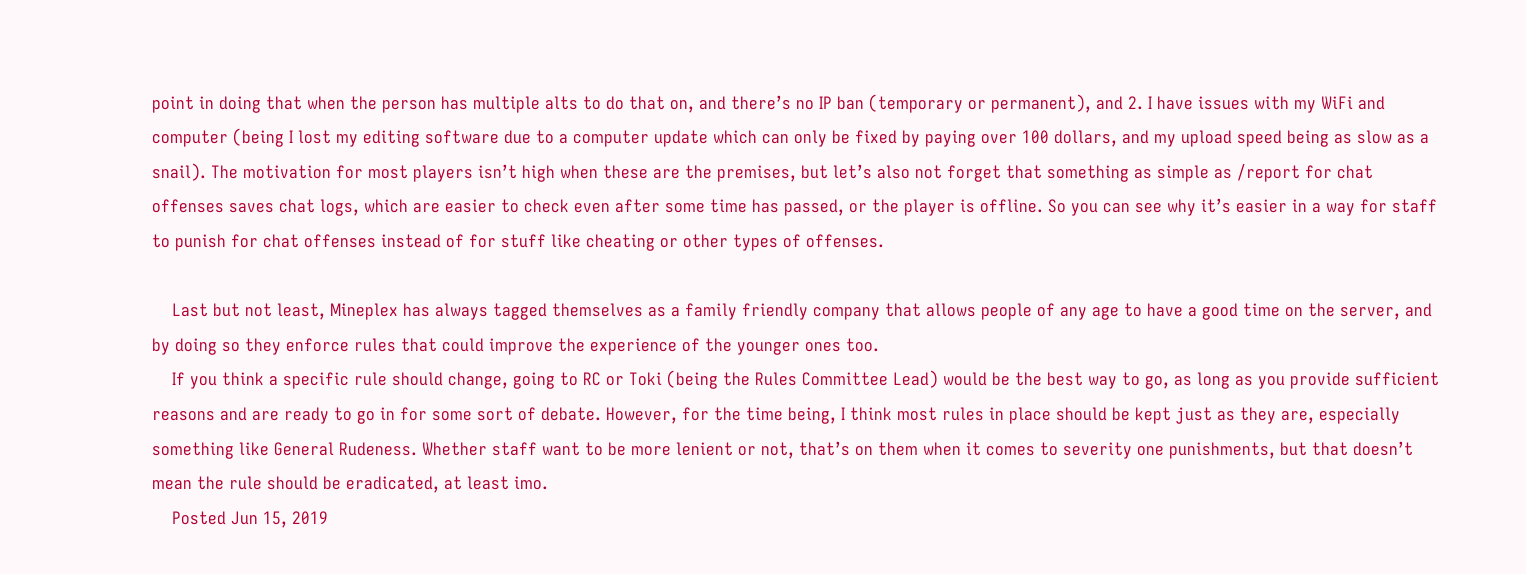point in doing that when the person has multiple alts to do that on, and there’s no IP ban (temporary or permanent), and 2. I have issues with my WiFi and computer (being I lost my editing software due to a computer update which can only be fixed by paying over 100 dollars, and my upload speed being as slow as a snail). The motivation for most players isn’t high when these are the premises, but let’s also not forget that something as simple as /report for chat offenses saves chat logs, which are easier to check even after some time has passed, or the player is offline. So you can see why it’s easier in a way for staff to punish for chat offenses instead of for stuff like cheating or other types of offenses.

    Last but not least, Mineplex has always tagged themselves as a family friendly company that allows people of any age to have a good time on the server, and by doing so they enforce rules that could improve the experience of the younger ones too.
    If you think a specific rule should change, going to RC or Toki (being the Rules Committee Lead) would be the best way to go, as long as you provide sufficient reasons and are ready to go in for some sort of debate. However, for the time being, I think most rules in place should be kept just as they are, especially something like General Rudeness. Whether staff want to be more lenient or not, that’s on them when it comes to severity one punishments, but that doesn’t mean the rule should be eradicated, at least imo.
    Posted Jun 15, 2019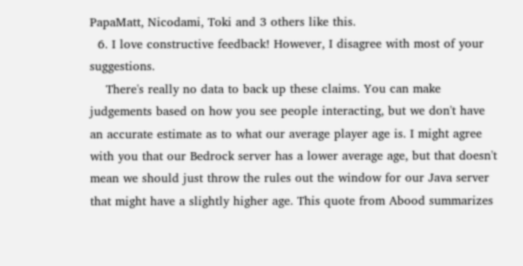PapaMatt, Nicodami, Toki and 3 others like this.
  6. I love constructive feedback! However, I disagree with most of your suggestions.
    There's really no data to back up these claims. You can make judgements based on how you see people interacting, but we don't have an accurate estimate as to what our average player age is. I might agree with you that our Bedrock server has a lower average age, but that doesn't mean we should just throw the rules out the window for our Java server that might have a slightly higher age. This quote from Abood summarizes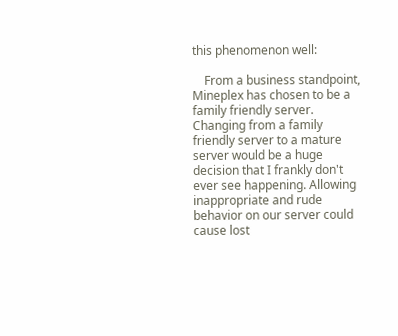this phenomenon well:

    From a business standpoint, Mineplex has chosen to be a family friendly server. Changing from a family friendly server to a mature server would be a huge decision that I frankly don't ever see happening. Allowing inappropriate and rude behavior on our server could cause lost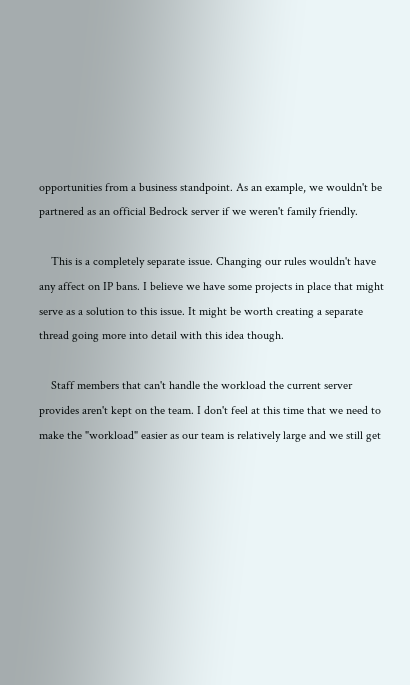opportunities from a business standpoint. As an example, we wouldn't be partnered as an official Bedrock server if we weren't family friendly.

    This is a completely separate issue. Changing our rules wouldn't have any affect on IP bans. I believe we have some projects in place that might serve as a solution to this issue. It might be worth creating a separate thread going more into detail with this idea though.

    Staff members that can't handle the workload the current server provides aren't kept on the team. I don't feel at this time that we need to make the "workload" easier as our team is relatively large and we still get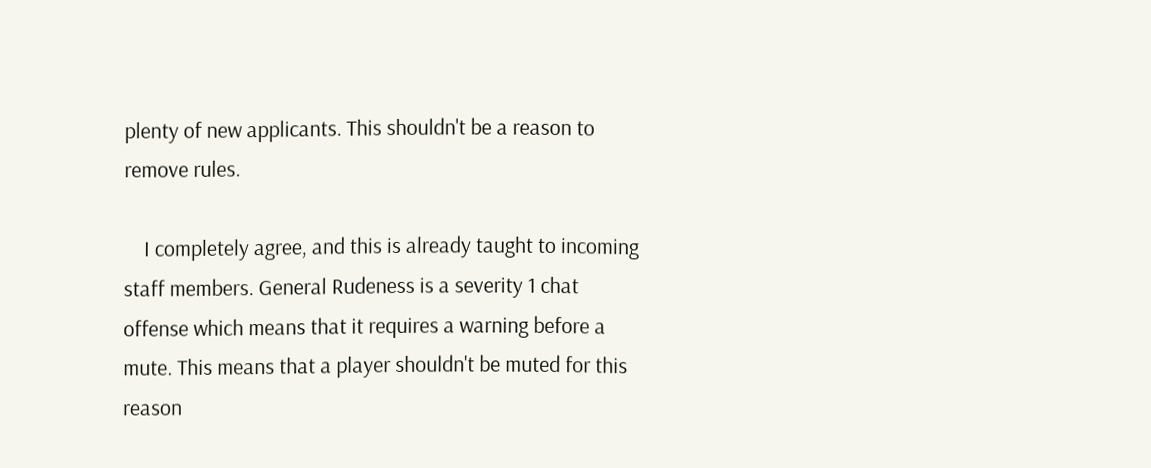plenty of new applicants. This shouldn't be a reason to remove rules.

    I completely agree, and this is already taught to incoming staff members. General Rudeness is a severity 1 chat offense which means that it requires a warning before a mute. This means that a player shouldn't be muted for this reason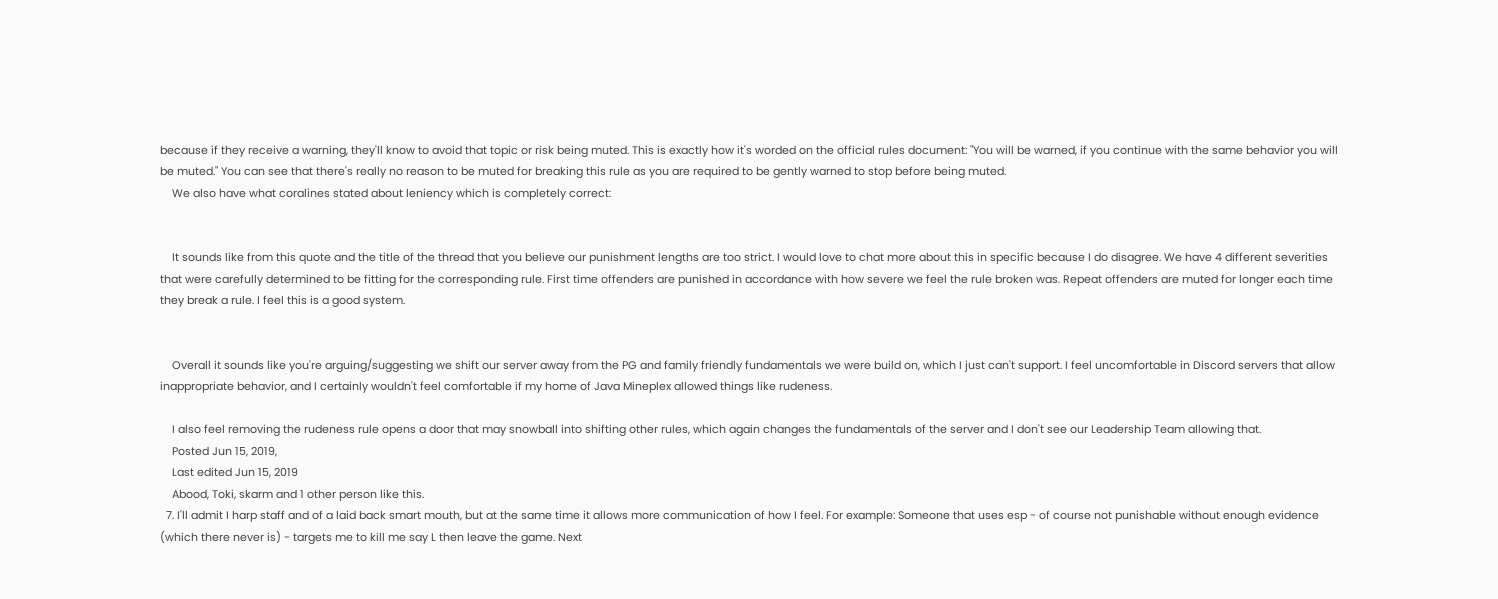because if they receive a warning, they'll know to avoid that topic or risk being muted. This is exactly how it's worded on the official rules document: "You will be warned, if you continue with the same behavior you will be muted." You can see that there's really no reason to be muted for breaking this rule as you are required to be gently warned to stop before being muted.
    We also have what coralines stated about leniency which is completely correct:


    It sounds like from this quote and the title of the thread that you believe our punishment lengths are too strict. I would love to chat more about this in specific because I do disagree. We have 4 different severities that were carefully determined to be fitting for the corresponding rule. First time offenders are punished in accordance with how severe we feel the rule broken was. Repeat offenders are muted for longer each time they break a rule. I feel this is a good system.


    Overall it sounds like you're arguing/suggesting we shift our server away from the PG and family friendly fundamentals we were build on, which I just can't support. I feel uncomfortable in Discord servers that allow inappropriate behavior, and I certainly wouldn't feel comfortable if my home of Java Mineplex allowed things like rudeness.

    I also feel removing the rudeness rule opens a door that may snowball into shifting other rules, which again changes the fundamentals of the server and I don't see our Leadership Team allowing that.
    Posted Jun 15, 2019,
    Last edited Jun 15, 2019
    Abood, Toki, skarm and 1 other person like this.
  7. I'll admit I harp staff and of a laid back smart mouth, but at the same time it allows more communication of how I feel. For example: Someone that uses esp - of course not punishable without enough evidence (which there never is) - targets me to kill me say L then leave the game. Next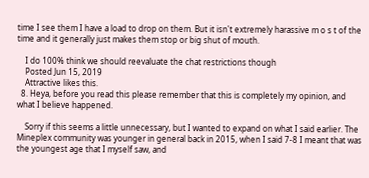time I see them I have a load to drop on them. But it isn't extremely harassive m o s t of the time and it generally just makes them stop or big shut of mouth.

    I do 100% think we should reevaluate the chat restrictions though
    Posted Jun 15, 2019
    Attractive likes this.
  8. Heya, before you read this please remember that this is completely my opinion, and what I believe happened.

    Sorry if this seems a little unnecessary, but I wanted to expand on what I said earlier. The Mineplex community was younger in general back in 2015, when I said 7-8 I meant that was the youngest age that I myself saw, and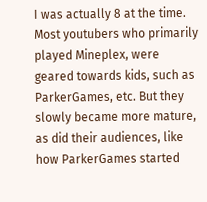I was actually 8 at the time. Most youtubers who primarily played Mineplex, were geared towards kids, such as ParkerGames, etc. But they slowly became more mature, as did their audiences, like how ParkerGames started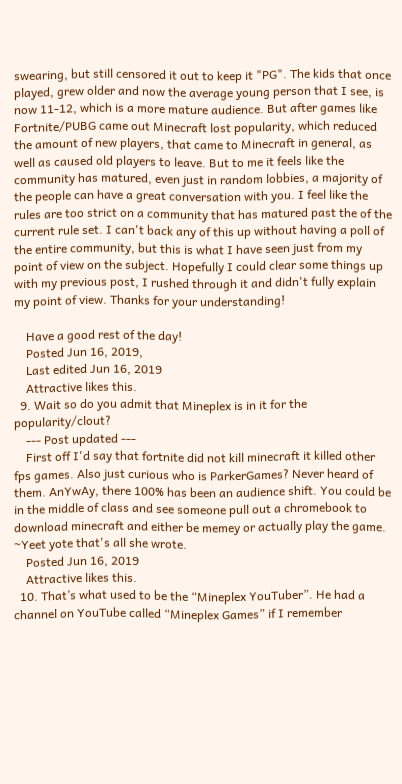swearing, but still censored it out to keep it "PG". The kids that once played, grew older and now the average young person that I see, is now 11-12, which is a more mature audience. But after games like Fortnite/PUBG came out Minecraft lost popularity, which reduced the amount of new players, that came to Minecraft in general, as well as caused old players to leave. But to me it feels like the community has matured, even just in random lobbies, a majority of the people can have a great conversation with you. I feel like the rules are too strict on a community that has matured past the of the current rule set. I can't back any of this up without having a poll of the entire community, but this is what I have seen just from my point of view on the subject. Hopefully I could clear some things up with my previous post, I rushed through it and didn't fully explain my point of view. Thanks for your understanding!

    Have a good rest of the day!
    Posted Jun 16, 2019,
    Last edited Jun 16, 2019
    Attractive likes this.
  9. Wait so do you admit that Mineplex is in it for the popularity/clout?
    --- Post updated ---
    First off I'd say that fortnite did not kill minecraft it killed other fps games. Also just curious who is ParkerGames? Never heard of them. AnYwAy, there 100% has been an audience shift. You could be in the middle of class and see someone pull out a chromebook to download minecraft and either be memey or actually play the game. ~Yeet yote that's all she wrote.
    Posted Jun 16, 2019
    Attractive likes this.
  10. That’s what used to be the “Mineplex YouTuber”. He had a channel on YouTube called “Mineplex Games” if I remember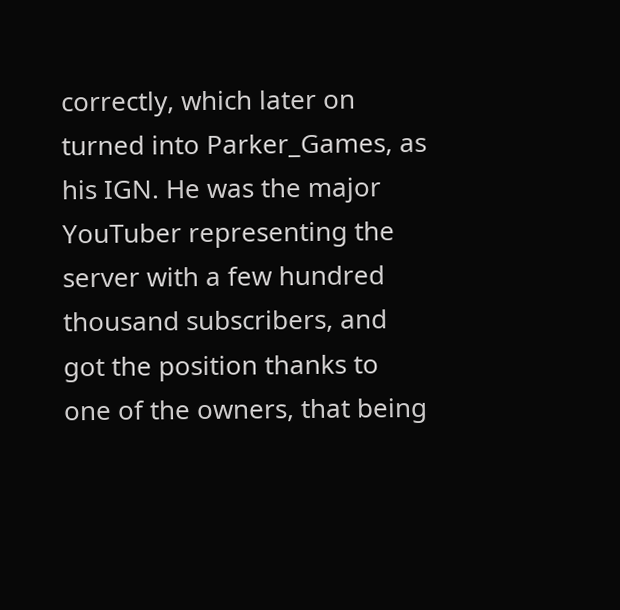correctly, which later on turned into Parker_Games, as his IGN. He was the major YouTuber representing the server with a few hundred thousand subscribers, and got the position thanks to one of the owners, that being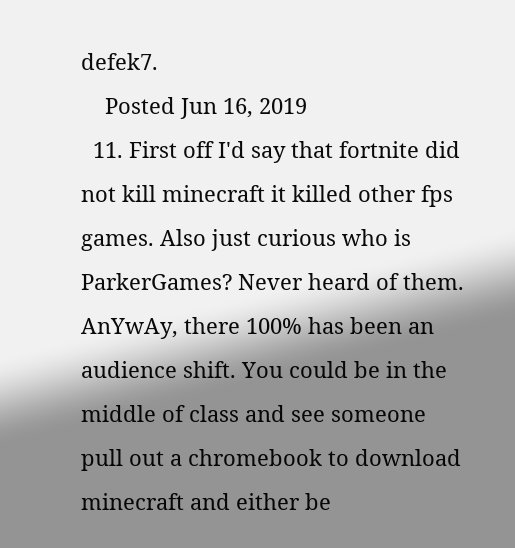defek7.
    Posted Jun 16, 2019
  11. First off I'd say that fortnite did not kill minecraft it killed other fps games. Also just curious who is ParkerGames? Never heard of them. AnYwAy, there 100% has been an audience shift. You could be in the middle of class and see someone pull out a chromebook to download minecraft and either be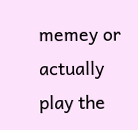memey or actually play the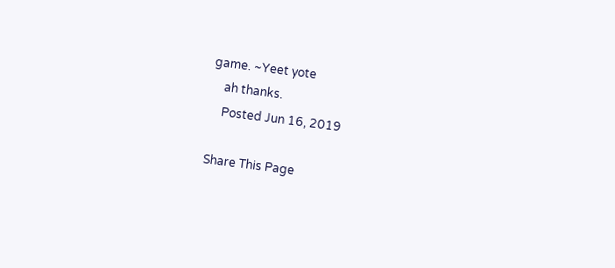game. ~Yeet yote
    ah thanks.
    Posted Jun 16, 2019

Share This Page